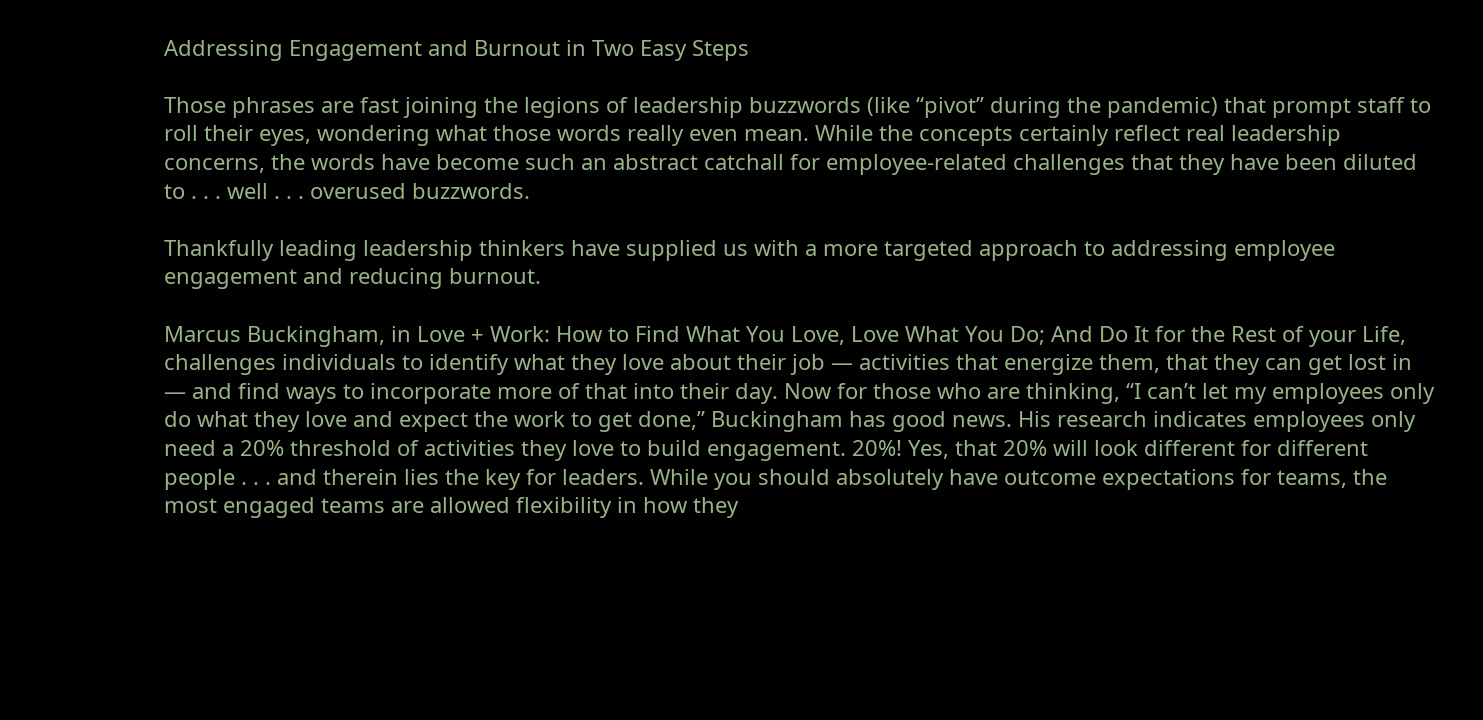Addressing Engagement and Burnout in Two Easy Steps

Those phrases are fast joining the legions of leadership buzzwords (like “pivot” during the pandemic) that prompt staff to roll their eyes, wondering what those words really even mean. While the concepts certainly reflect real leadership concerns, the words have become such an abstract catchall for employee-related challenges that they have been diluted to . . . well . . . overused buzzwords.

Thankfully leading leadership thinkers have supplied us with a more targeted approach to addressing employee engagement and reducing burnout.

Marcus Buckingham, in Love + Work: How to Find What You Love, Love What You Do; And Do It for the Rest of your Life, challenges individuals to identify what they love about their job — activities that energize them, that they can get lost in — and find ways to incorporate more of that into their day. Now for those who are thinking, “I can’t let my employees only do what they love and expect the work to get done,” Buckingham has good news. His research indicates employees only need a 20% threshold of activities they love to build engagement. 20%! Yes, that 20% will look different for different people . . . and therein lies the key for leaders. While you should absolutely have outcome expectations for teams, the most engaged teams are allowed flexibility in how they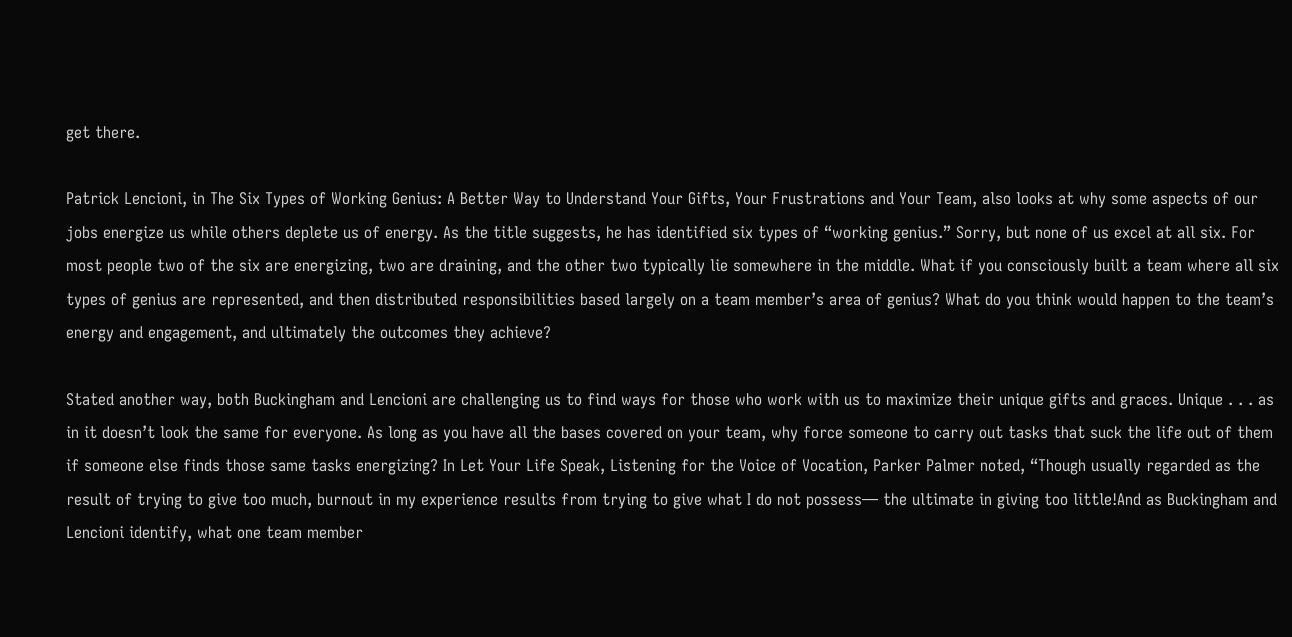get there.

Patrick Lencioni, in The Six Types of Working Genius: A Better Way to Understand Your Gifts, Your Frustrations and Your Team, also looks at why some aspects of our jobs energize us while others deplete us of energy. As the title suggests, he has identified six types of “working genius.” Sorry, but none of us excel at all six. For most people two of the six are energizing, two are draining, and the other two typically lie somewhere in the middle. What if you consciously built a team where all six types of genius are represented, and then distributed responsibilities based largely on a team member’s area of genius? What do you think would happen to the team’s energy and engagement, and ultimately the outcomes they achieve?

Stated another way, both Buckingham and Lencioni are challenging us to find ways for those who work with us to maximize their unique gifts and graces. Unique . . . as in it doesn’t look the same for everyone. As long as you have all the bases covered on your team, why force someone to carry out tasks that suck the life out of them if someone else finds those same tasks energizing? In Let Your Life Speak, Listening for the Voice of Vocation, Parker Palmer noted, “Though usually regarded as the result of trying to give too much, burnout in my experience results from trying to give what I do not possess— the ultimate in giving too little!And as Buckingham and Lencioni identify, what one team member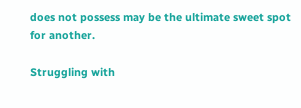does not possess may be the ultimate sweet spot for another.

Struggling with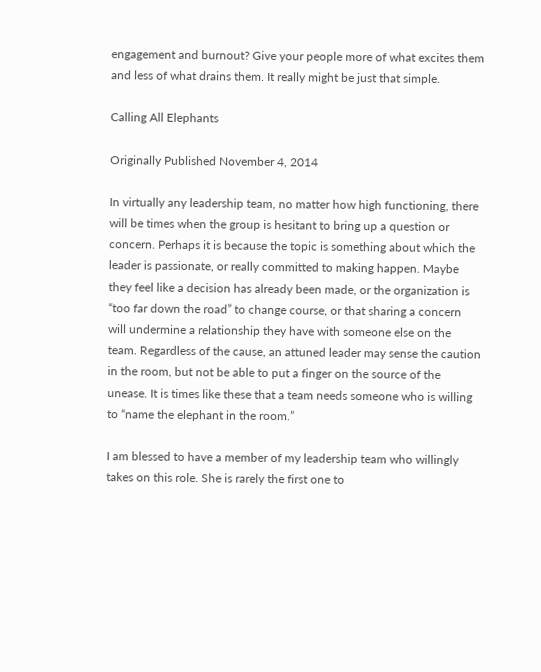engagement and burnout? Give your people more of what excites them and less of what drains them. It really might be just that simple.

Calling All Elephants

Originally Published November 4, 2014

In virtually any leadership team, no matter how high functioning, there will be times when the group is hesitant to bring up a question or concern. Perhaps it is because the topic is something about which the leader is passionate, or really committed to making happen. Maybe they feel like a decision has already been made, or the organization is “too far down the road” to change course, or that sharing a concern will undermine a relationship they have with someone else on the team. Regardless of the cause, an attuned leader may sense the caution in the room, but not be able to put a finger on the source of the unease. It is times like these that a team needs someone who is willing to “name the elephant in the room.”

I am blessed to have a member of my leadership team who willingly takes on this role. She is rarely the first one to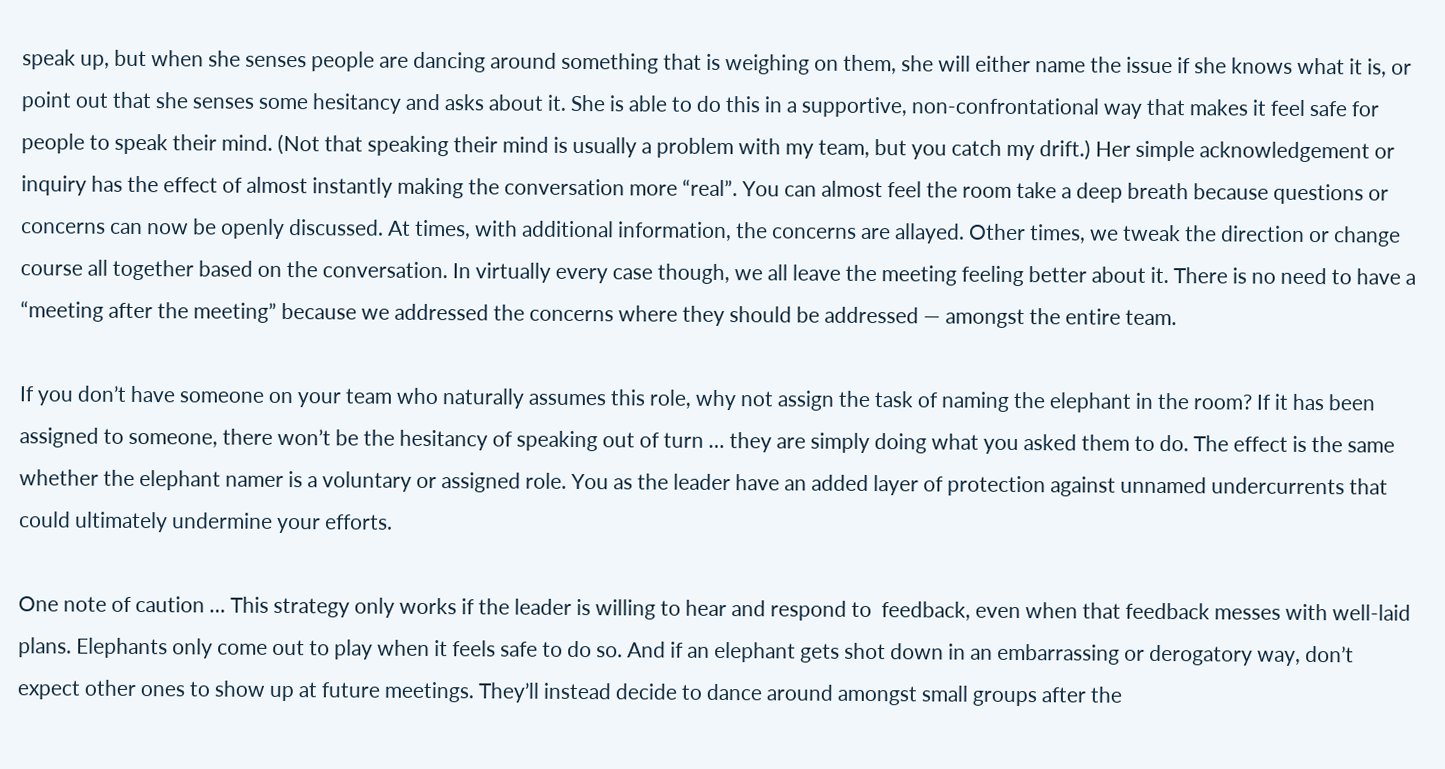speak up, but when she senses people are dancing around something that is weighing on them, she will either name the issue if she knows what it is, or point out that she senses some hesitancy and asks about it. She is able to do this in a supportive, non-confrontational way that makes it feel safe for people to speak their mind. (Not that speaking their mind is usually a problem with my team, but you catch my drift.) Her simple acknowledgement or inquiry has the effect of almost instantly making the conversation more “real”. You can almost feel the room take a deep breath because questions or concerns can now be openly discussed. At times, with additional information, the concerns are allayed. Other times, we tweak the direction or change course all together based on the conversation. In virtually every case though, we all leave the meeting feeling better about it. There is no need to have a “meeting after the meeting” because we addressed the concerns where they should be addressed — amongst the entire team.

If you don’t have someone on your team who naturally assumes this role, why not assign the task of naming the elephant in the room? If it has been assigned to someone, there won’t be the hesitancy of speaking out of turn … they are simply doing what you asked them to do. The effect is the same whether the elephant namer is a voluntary or assigned role. You as the leader have an added layer of protection against unnamed undercurrents that could ultimately undermine your efforts.

One note of caution … This strategy only works if the leader is willing to hear and respond to  feedback, even when that feedback messes with well-laid plans. Elephants only come out to play when it feels safe to do so. And if an elephant gets shot down in an embarrassing or derogatory way, don’t expect other ones to show up at future meetings. They’ll instead decide to dance around amongst small groups after the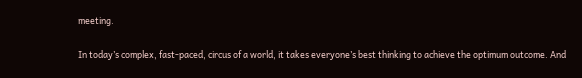meeting.

In today’s complex, fast-paced, circus of a world, it takes everyone’s best thinking to achieve the optimum outcome. And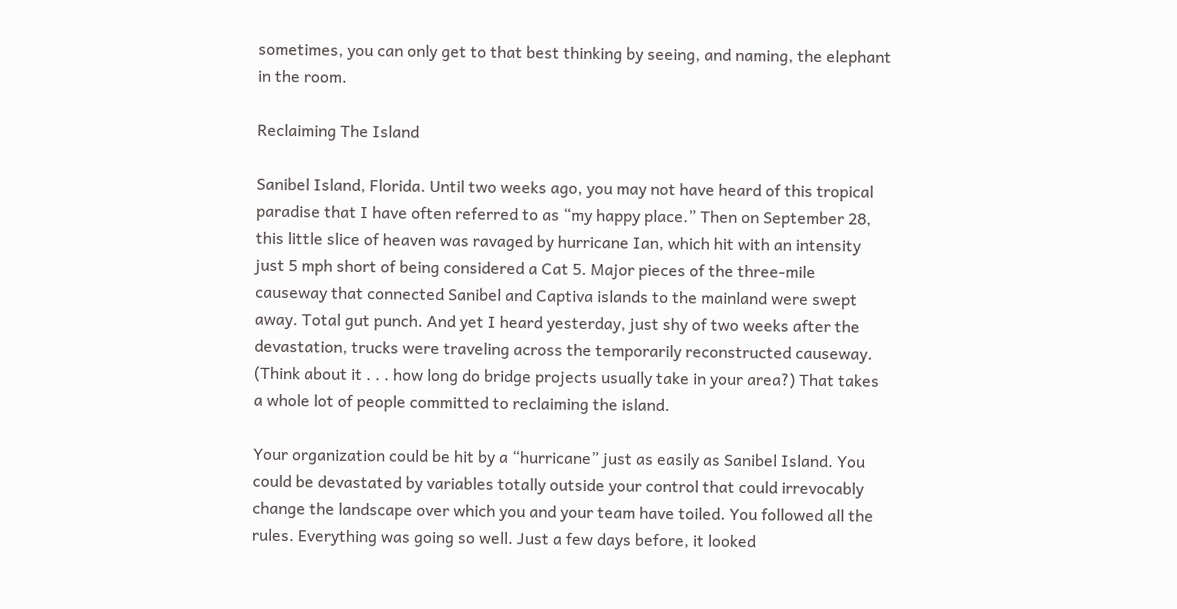sometimes, you can only get to that best thinking by seeing, and naming, the elephant in the room.

Reclaiming The Island

Sanibel Island, Florida. Until two weeks ago, you may not have heard of this tropical paradise that I have often referred to as “my happy place.” Then on September 28, this little slice of heaven was ravaged by hurricane Ian, which hit with an intensity just 5 mph short of being considered a Cat 5. Major pieces of the three-mile causeway that connected Sanibel and Captiva islands to the mainland were swept away. Total gut punch. And yet I heard yesterday, just shy of two weeks after the devastation, trucks were traveling across the temporarily reconstructed causeway. (Think about it . . . how long do bridge projects usually take in your area?) That takes a whole lot of people committed to reclaiming the island.

Your organization could be hit by a “hurricane” just as easily as Sanibel Island. You could be devastated by variables totally outside your control that could irrevocably change the landscape over which you and your team have toiled. You followed all the rules. Everything was going so well. Just a few days before, it looked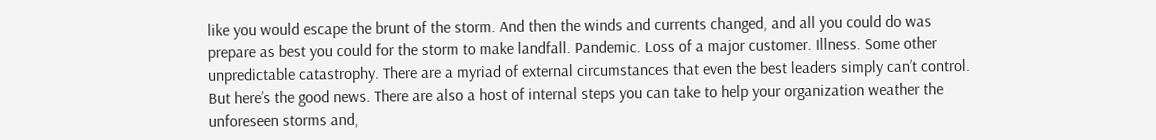like you would escape the brunt of the storm. And then the winds and currents changed, and all you could do was prepare as best you could for the storm to make landfall. Pandemic. Loss of a major customer. Illness. Some other unpredictable catastrophy. There are a myriad of external circumstances that even the best leaders simply can’t control. But here’s the good news. There are also a host of internal steps you can take to help your organization weather the unforeseen storms and,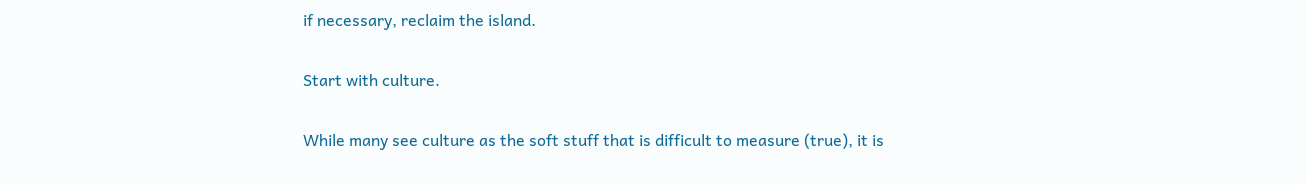if necessary, reclaim the island.

Start with culture.

While many see culture as the soft stuff that is difficult to measure (true), it is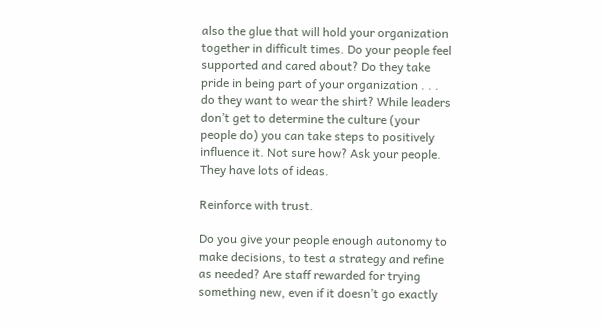also the glue that will hold your organization together in difficult times. Do your people feel supported and cared about? Do they take pride in being part of your organization . . . do they want to wear the shirt? While leaders don’t get to determine the culture (your people do) you can take steps to positively influence it. Not sure how? Ask your people. They have lots of ideas.

Reinforce with trust.

Do you give your people enough autonomy to make decisions, to test a strategy and refine as needed? Are staff rewarded for trying something new, even if it doesn’t go exactly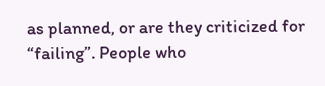as planned, or are they criticized for “failing”. People who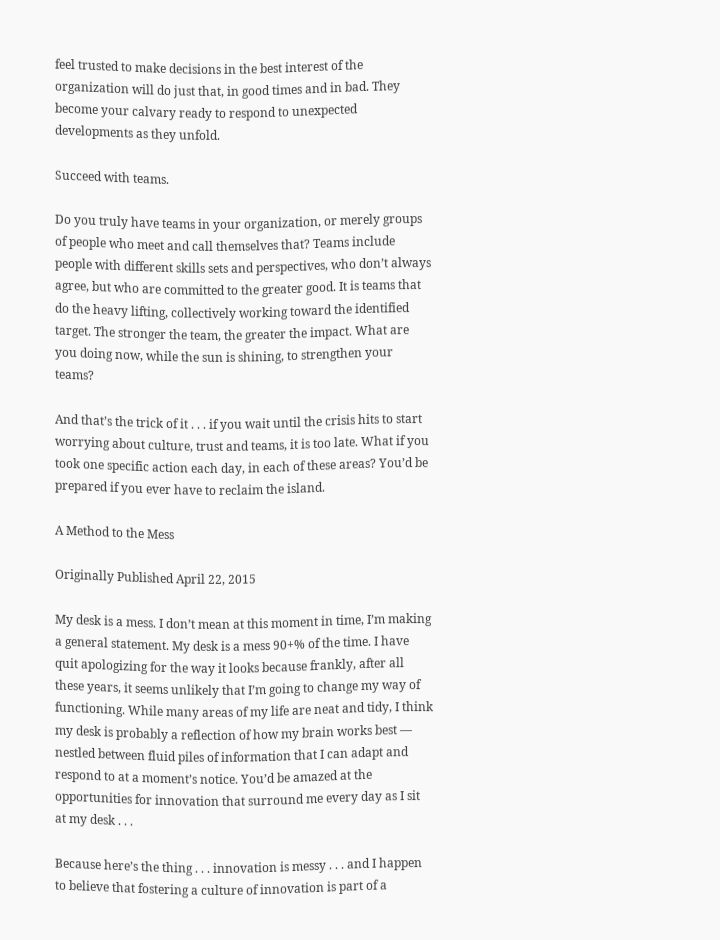feel trusted to make decisions in the best interest of the organization will do just that, in good times and in bad. They become your calvary ready to respond to unexpected developments as they unfold.

Succeed with teams.

Do you truly have teams in your organization, or merely groups of people who meet and call themselves that? Teams include people with different skills sets and perspectives, who don’t always agree, but who are committed to the greater good. It is teams that do the heavy lifting, collectively working toward the identified target. The stronger the team, the greater the impact. What are you doing now, while the sun is shining, to strengthen your teams?

And that’s the trick of it . . . if you wait until the crisis hits to start worrying about culture, trust and teams, it is too late. What if you took one specific action each day, in each of these areas? You’d be prepared if you ever have to reclaim the island.

A Method to the Mess

Originally Published April 22, 2015

My desk is a mess. I don’t mean at this moment in time, I’m making a general statement. My desk is a mess 90+% of the time. I have quit apologizing for the way it looks because frankly, after all these years, it seems unlikely that I’m going to change my way of functioning. While many areas of my life are neat and tidy, I think my desk is probably a reflection of how my brain works best — nestled between fluid piles of information that I can adapt and respond to at a moment’s notice. You’d be amazed at the opportunities for innovation that surround me every day as I sit at my desk . . .

Because here’s the thing . . . innovation is messy . . . and I happen to believe that fostering a culture of innovation is part of a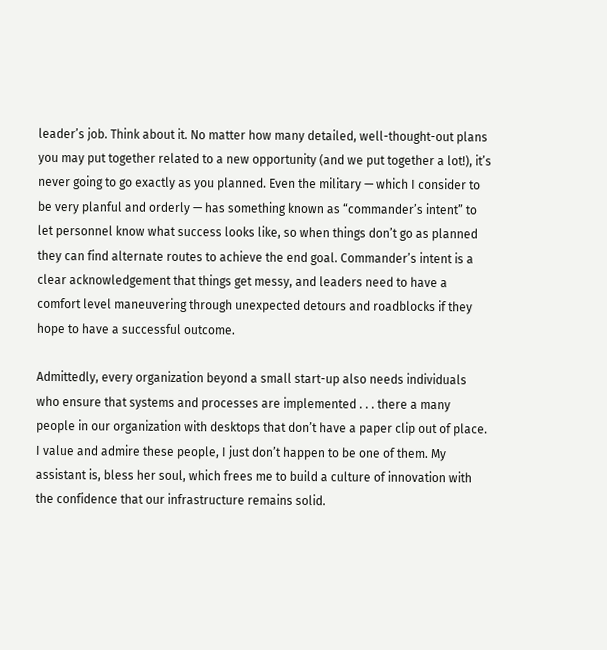leader’s job. Think about it. No matter how many detailed, well-thought-out plans you may put together related to a new opportunity (and we put together a lot!), it’s never going to go exactly as you planned. Even the military — which I consider to be very planful and orderly — has something known as “commander’s intent” to let personnel know what success looks like, so when things don’t go as planned they can find alternate routes to achieve the end goal. Commander’s intent is a clear acknowledgement that things get messy, and leaders need to have a comfort level maneuvering through unexpected detours and roadblocks if they hope to have a successful outcome.

Admittedly, every organization beyond a small start-up also needs individuals who ensure that systems and processes are implemented . . . there a many people in our organization with desktops that don’t have a paper clip out of place. I value and admire these people, I just don’t happen to be one of them. My assistant is, bless her soul, which frees me to build a culture of innovation with the confidence that our infrastructure remains solid.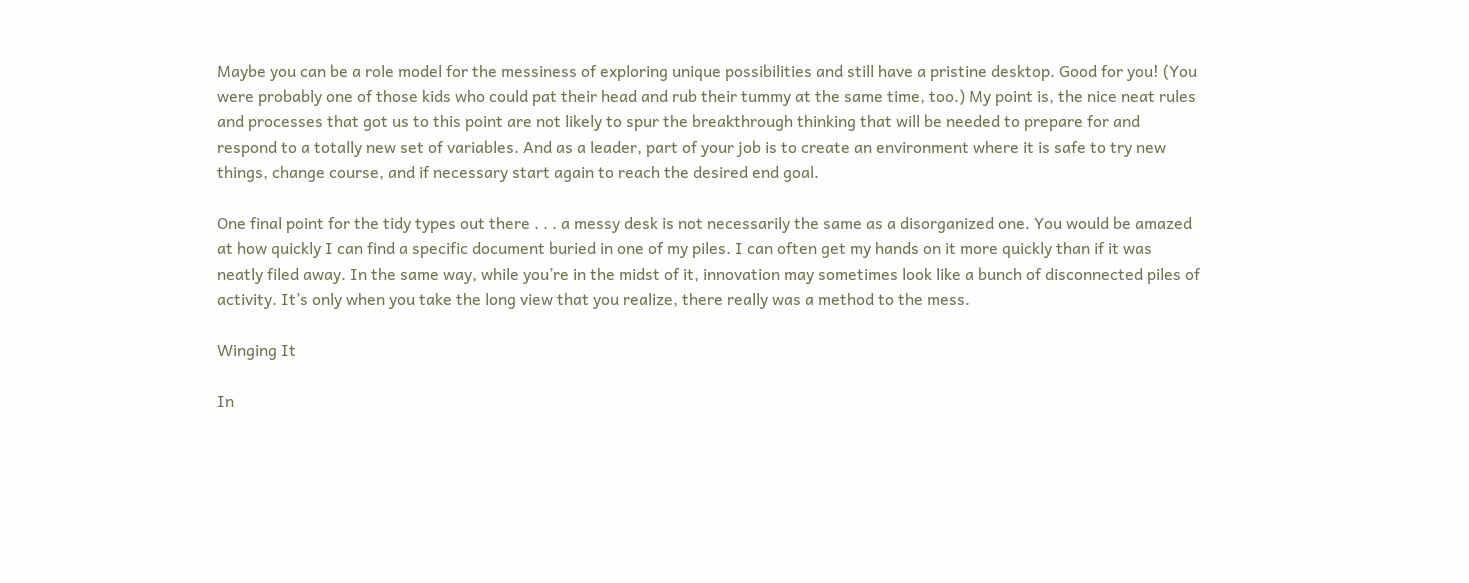Maybe you can be a role model for the messiness of exploring unique possibilities and still have a pristine desktop. Good for you! (You were probably one of those kids who could pat their head and rub their tummy at the same time, too.) My point is, the nice neat rules and processes that got us to this point are not likely to spur the breakthrough thinking that will be needed to prepare for and respond to a totally new set of variables. And as a leader, part of your job is to create an environment where it is safe to try new things, change course, and if necessary start again to reach the desired end goal.

One final point for the tidy types out there . . . a messy desk is not necessarily the same as a disorganized one. You would be amazed at how quickly I can find a specific document buried in one of my piles. I can often get my hands on it more quickly than if it was neatly filed away. In the same way, while you’re in the midst of it, innovation may sometimes look like a bunch of disconnected piles of activity. It’s only when you take the long view that you realize, there really was a method to the mess.

Winging It

In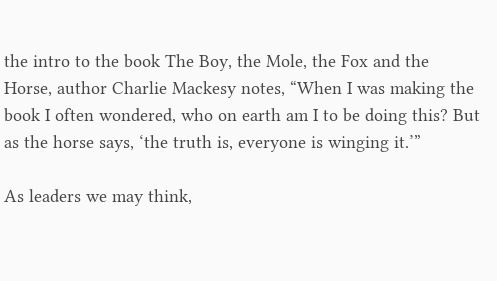the intro to the book The Boy, the Mole, the Fox and the Horse, author Charlie Mackesy notes, “When I was making the book I often wondered, who on earth am I to be doing this? But as the horse says, ‘the truth is, everyone is winging it.’”

As leaders we may think,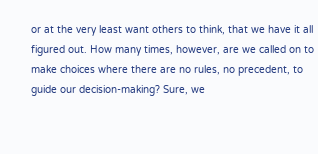or at the very least want others to think, that we have it all figured out. How many times, however, are we called on to make choices where there are no rules, no precedent, to guide our decision-making? Sure, we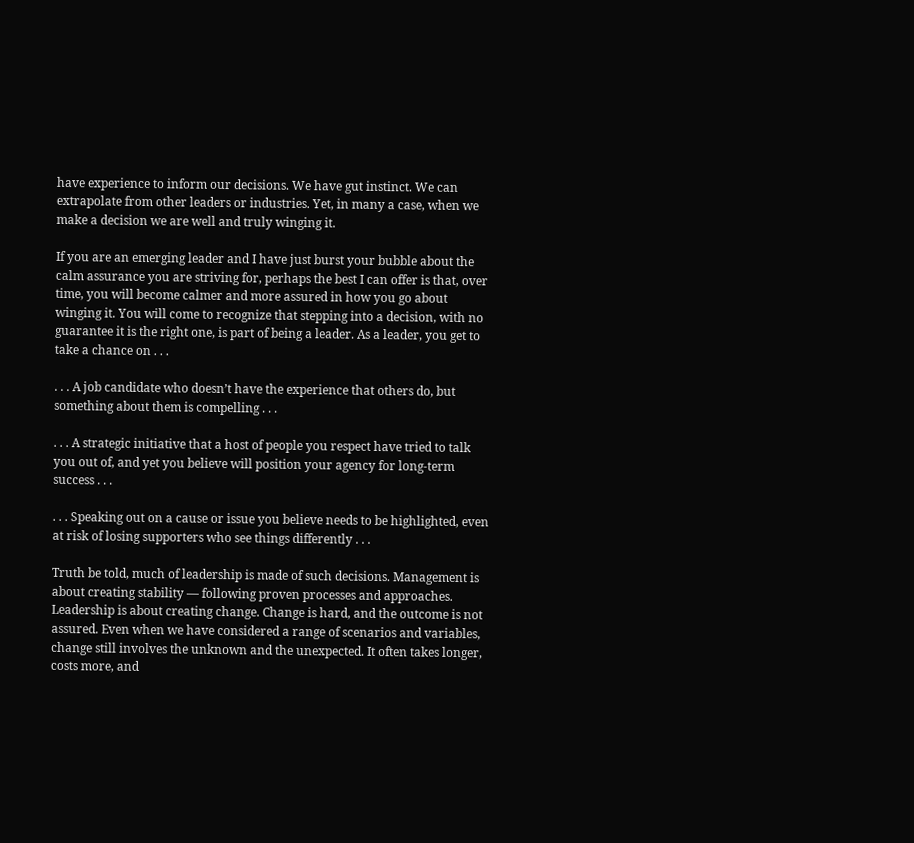have experience to inform our decisions. We have gut instinct. We can extrapolate from other leaders or industries. Yet, in many a case, when we make a decision we are well and truly winging it.

If you are an emerging leader and I have just burst your bubble about the calm assurance you are striving for, perhaps the best I can offer is that, over time, you will become calmer and more assured in how you go about winging it. You will come to recognize that stepping into a decision, with no guarantee it is the right one, is part of being a leader. As a leader, you get to take a chance on . . .

. . . A job candidate who doesn’t have the experience that others do, but something about them is compelling . . .

. . . A strategic initiative that a host of people you respect have tried to talk you out of, and yet you believe will position your agency for long-term success . . .

. . . Speaking out on a cause or issue you believe needs to be highlighted, even at risk of losing supporters who see things differently . . .

Truth be told, much of leadership is made of such decisions. Management is about creating stability — following proven processes and approaches. Leadership is about creating change. Change is hard, and the outcome is not assured. Even when we have considered a range of scenarios and variables, change still involves the unknown and the unexpected. It often takes longer, costs more, and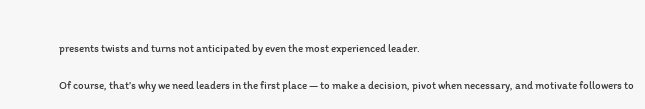presents twists and turns not anticipated by even the most experienced leader.

Of course, that’s why we need leaders in the first place — to make a decision, pivot when necessary, and motivate followers to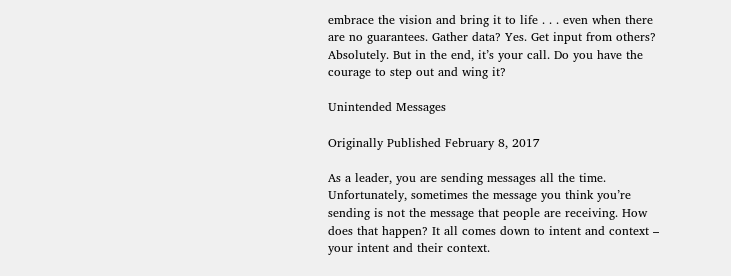embrace the vision and bring it to life . . . even when there are no guarantees. Gather data? Yes. Get input from others? Absolutely. But in the end, it’s your call. Do you have the courage to step out and wing it?

Unintended Messages

Originally Published February 8, 2017

As a leader, you are sending messages all the time. Unfortunately, sometimes the message you think you’re sending is not the message that people are receiving. How does that happen? It all comes down to intent and context – your intent and their context.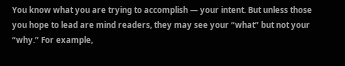You know what you are trying to accomplish — your intent. But unless those you hope to lead are mind readers, they may see your “what” but not your “why.” For example,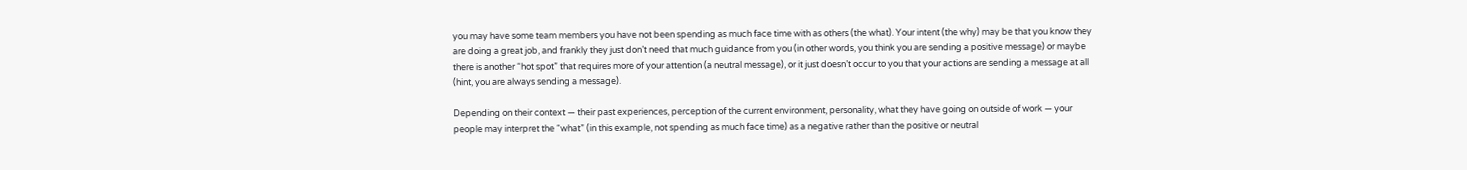you may have some team members you have not been spending as much face time with as others (the what). Your intent (the why) may be that you know they are doing a great job, and frankly they just don’t need that much guidance from you (in other words, you think you are sending a positive message) or maybe there is another “hot spot” that requires more of your attention (a neutral message), or it just doesn’t occur to you that your actions are sending a message at all (hint, you are always sending a message).

Depending on their context — their past experiences, perception of the current environment, personality, what they have going on outside of work — your people may interpret the “what” (in this example, not spending as much face time) as a negative rather than the positive or neutral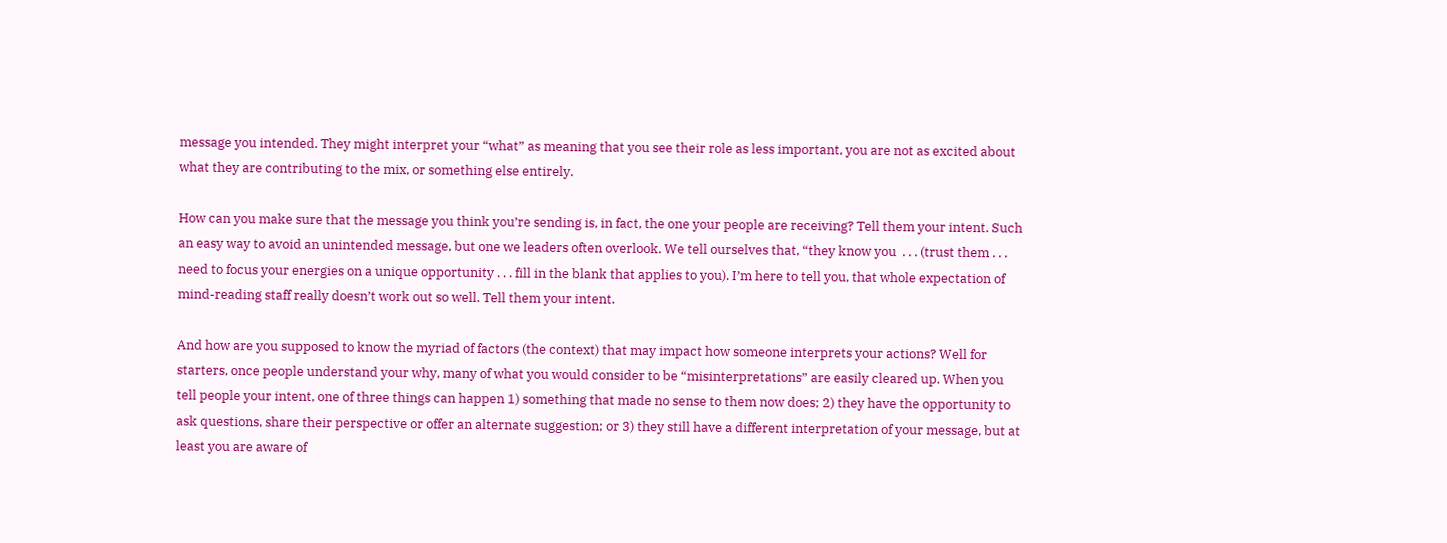message you intended. They might interpret your “what” as meaning that you see their role as less important, you are not as excited about what they are contributing to the mix, or something else entirely.

How can you make sure that the message you think you’re sending is, in fact, the one your people are receiving? Tell them your intent. Such an easy way to avoid an unintended message, but one we leaders often overlook. We tell ourselves that, “they know you  . . . (trust them . . . need to focus your energies on a unique opportunity . . . fill in the blank that applies to you). I’m here to tell you, that whole expectation of mind-reading staff really doesn’t work out so well. Tell them your intent.

And how are you supposed to know the myriad of factors (the context) that may impact how someone interprets your actions? Well for starters, once people understand your why, many of what you would consider to be “misinterpretations” are easily cleared up. When you tell people your intent, one of three things can happen 1) something that made no sense to them now does; 2) they have the opportunity to ask questions, share their perspective or offer an alternate suggestion; or 3) they still have a different interpretation of your message, but at least you are aware of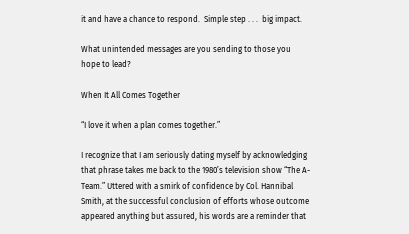it and have a chance to respond.  Simple step . . .  big impact.

What unintended messages are you sending to those you hope to lead?

When It All Comes Together

“I love it when a plan comes together.”

I recognize that I am seriously dating myself by acknowledging that phrase takes me back to the 1980’s television show “The A-Team.” Uttered with a smirk of confidence by Col. Hannibal Smith, at the successful conclusion of efforts whose outcome appeared anything but assured, his words are a reminder that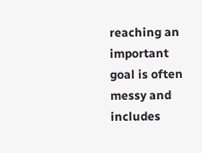reaching an important goal is often messy and includes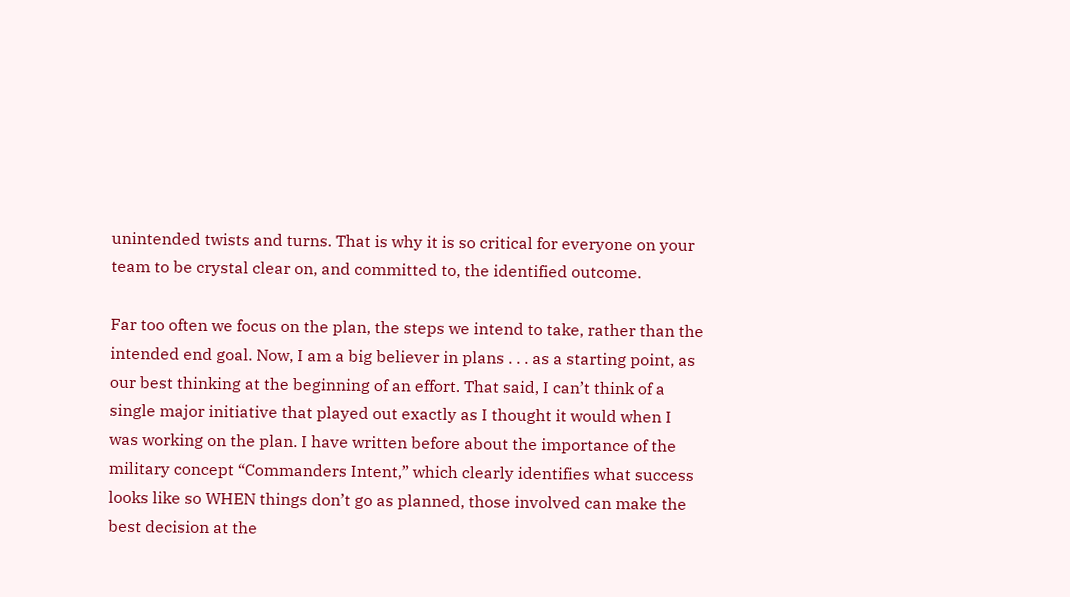unintended twists and turns. That is why it is so critical for everyone on your team to be crystal clear on, and committed to, the identified outcome.

Far too often we focus on the plan, the steps we intend to take, rather than the intended end goal. Now, I am a big believer in plans . . . as a starting point, as our best thinking at the beginning of an effort. That said, I can’t think of a single major initiative that played out exactly as I thought it would when I was working on the plan. I have written before about the importance of the military concept “Commanders Intent,” which clearly identifies what success looks like so WHEN things don’t go as planned, those involved can make the best decision at the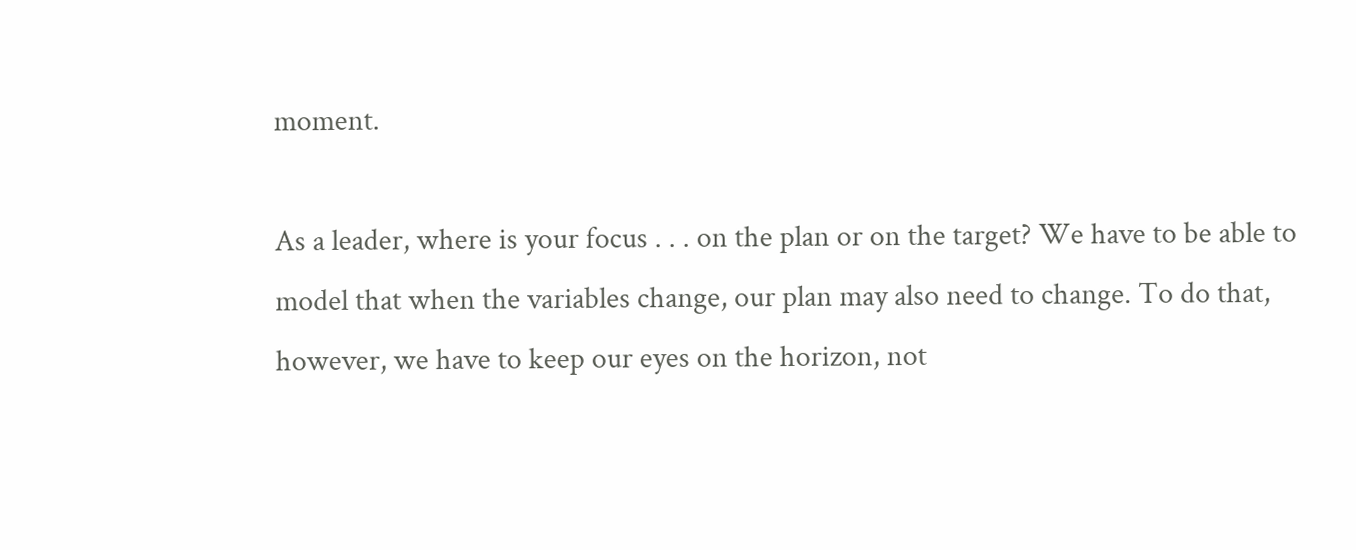moment.

As a leader, where is your focus . . . on the plan or on the target? We have to be able to model that when the variables change, our plan may also need to change. To do that, however, we have to keep our eyes on the horizon, not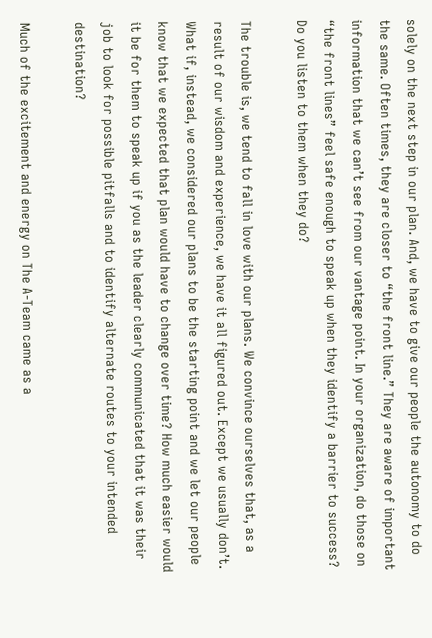solely on the next step in our plan. And, we have to give our people the autonomy to do the same. Often times, they are closer to “the front line.” They are aware of important information that we can’t see from our vantage point. In your organization, do those on “the front lines” feel safe enough to speak up when they identify a barrier to success? Do you listen to them when they do?

The trouble is, we tend to fall in love with our plans. We convince ourselves that, as a result of our wisdom and experience, we have it all figured out. Except we usually don’t. What if, instead, we considered our plans to be the starting point and we let our people know that we expected that plan would have to change over time? How much easier would it be for them to speak up if you as the leader clearly communicated that it was their job to look for possible pitfalls and to identify alternate routes to your intended destination?

Much of the excitement and energy on The A-Team came as a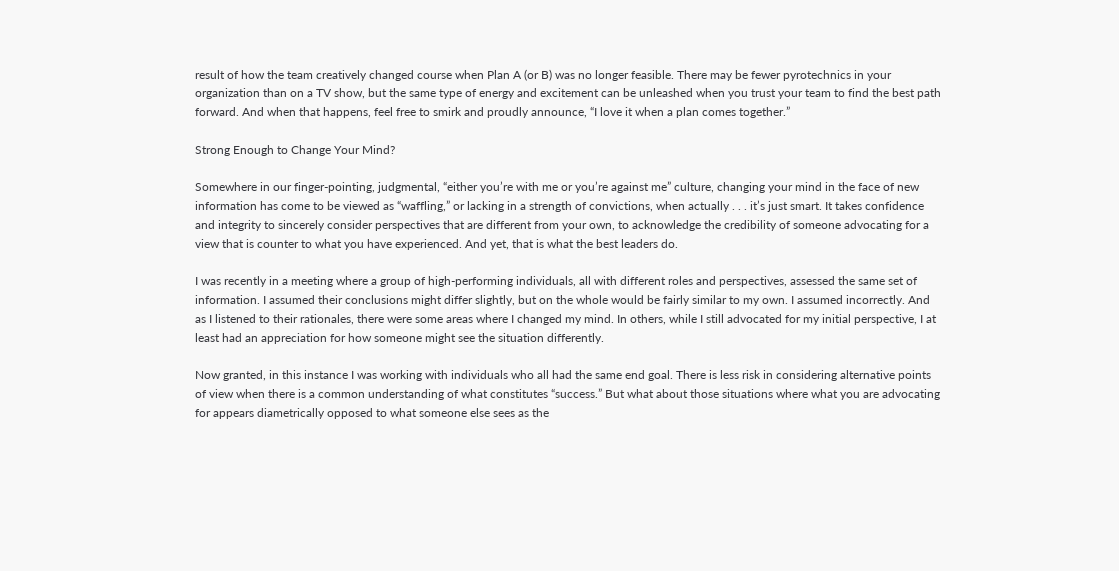result of how the team creatively changed course when Plan A (or B) was no longer feasible. There may be fewer pyrotechnics in your organization than on a TV show, but the same type of energy and excitement can be unleashed when you trust your team to find the best path forward. And when that happens, feel free to smirk and proudly announce, “I love it when a plan comes together.”

Strong Enough to Change Your Mind?

Somewhere in our finger-pointing, judgmental, “either you’re with me or you’re against me” culture, changing your mind in the face of new information has come to be viewed as “waffling,” or lacking in a strength of convictions, when actually . . . it’s just smart. It takes confidence and integrity to sincerely consider perspectives that are different from your own, to acknowledge the credibility of someone advocating for a view that is counter to what you have experienced. And yet, that is what the best leaders do.

I was recently in a meeting where a group of high-performing individuals, all with different roles and perspectives, assessed the same set of information. I assumed their conclusions might differ slightly, but on the whole would be fairly similar to my own. I assumed incorrectly. And as I listened to their rationales, there were some areas where I changed my mind. In others, while I still advocated for my initial perspective, I at least had an appreciation for how someone might see the situation differently.

Now granted, in this instance I was working with individuals who all had the same end goal. There is less risk in considering alternative points of view when there is a common understanding of what constitutes “success.” But what about those situations where what you are advocating for appears diametrically opposed to what someone else sees as the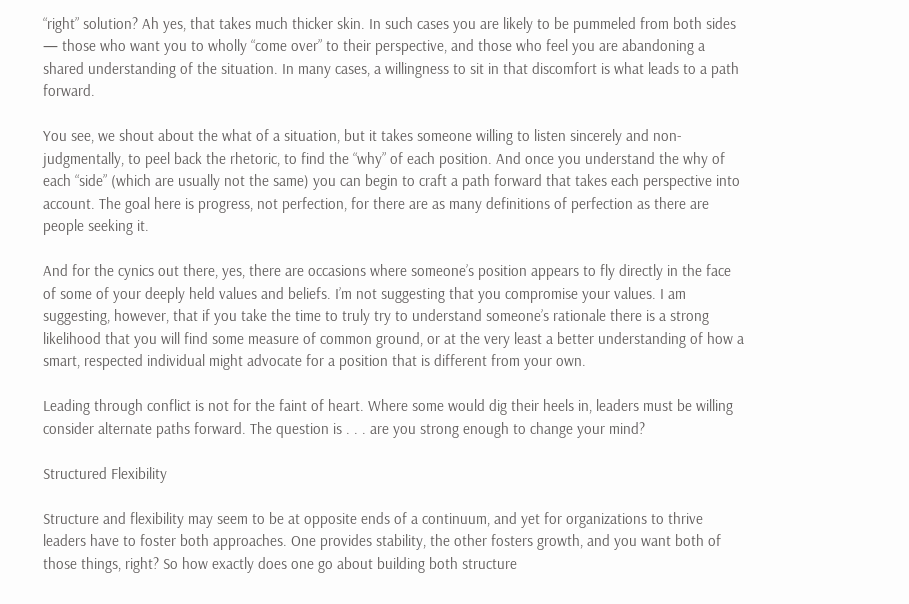“right” solution? Ah yes, that takes much thicker skin. In such cases you are likely to be pummeled from both sides — those who want you to wholly “come over” to their perspective, and those who feel you are abandoning a shared understanding of the situation. In many cases, a willingness to sit in that discomfort is what leads to a path forward.

You see, we shout about the what of a situation, but it takes someone willing to listen sincerely and non-judgmentally, to peel back the rhetoric, to find the “why” of each position. And once you understand the why of each “side” (which are usually not the same) you can begin to craft a path forward that takes each perspective into account. The goal here is progress, not perfection, for there are as many definitions of perfection as there are people seeking it.

And for the cynics out there, yes, there are occasions where someone’s position appears to fly directly in the face of some of your deeply held values and beliefs. I’m not suggesting that you compromise your values. I am suggesting, however, that if you take the time to truly try to understand someone’s rationale there is a strong likelihood that you will find some measure of common ground, or at the very least a better understanding of how a smart, respected individual might advocate for a position that is different from your own.

Leading through conflict is not for the faint of heart. Where some would dig their heels in, leaders must be willing consider alternate paths forward. The question is . . . are you strong enough to change your mind?

Structured Flexibility

Structure and flexibility may seem to be at opposite ends of a continuum, and yet for organizations to thrive leaders have to foster both approaches. One provides stability, the other fosters growth, and you want both of those things, right? So how exactly does one go about building both structure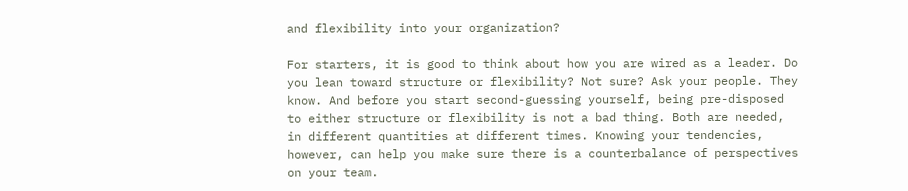and flexibility into your organization?

For starters, it is good to think about how you are wired as a leader. Do you lean toward structure or flexibility? Not sure? Ask your people. They know. And before you start second-guessing yourself, being pre-disposed to either structure or flexibility is not a bad thing. Both are needed, in different quantities at different times. Knowing your tendencies, however, can help you make sure there is a counterbalance of perspectives on your team.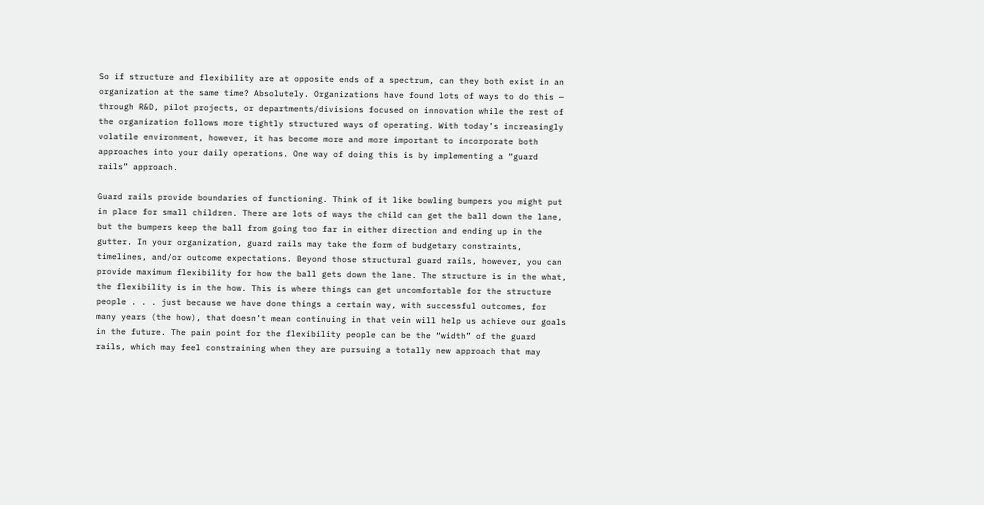So if structure and flexibility are at opposite ends of a spectrum, can they both exist in an organization at the same time? Absolutely. Organizations have found lots of ways to do this — through R&D, pilot projects, or departments/divisions focused on innovation while the rest of the organization follows more tightly structured ways of operating. With today’s increasingly volatile environment, however, it has become more and more important to incorporate both approaches into your daily operations. One way of doing this is by implementing a “guard rails” approach.

Guard rails provide boundaries of functioning. Think of it like bowling bumpers you might put in place for small children. There are lots of ways the child can get the ball down the lane, but the bumpers keep the ball from going too far in either direction and ending up in the gutter. In your organization, guard rails may take the form of budgetary constraints, timelines, and/or outcome expectations. Beyond those structural guard rails, however, you can provide maximum flexibility for how the ball gets down the lane. The structure is in the what, the flexibility is in the how. This is where things can get uncomfortable for the structure people . . . just because we have done things a certain way, with successful outcomes, for many years (the how), that doesn’t mean continuing in that vein will help us achieve our goals in the future. The pain point for the flexibility people can be the “width” of the guard rails, which may feel constraining when they are pursuing a totally new approach that may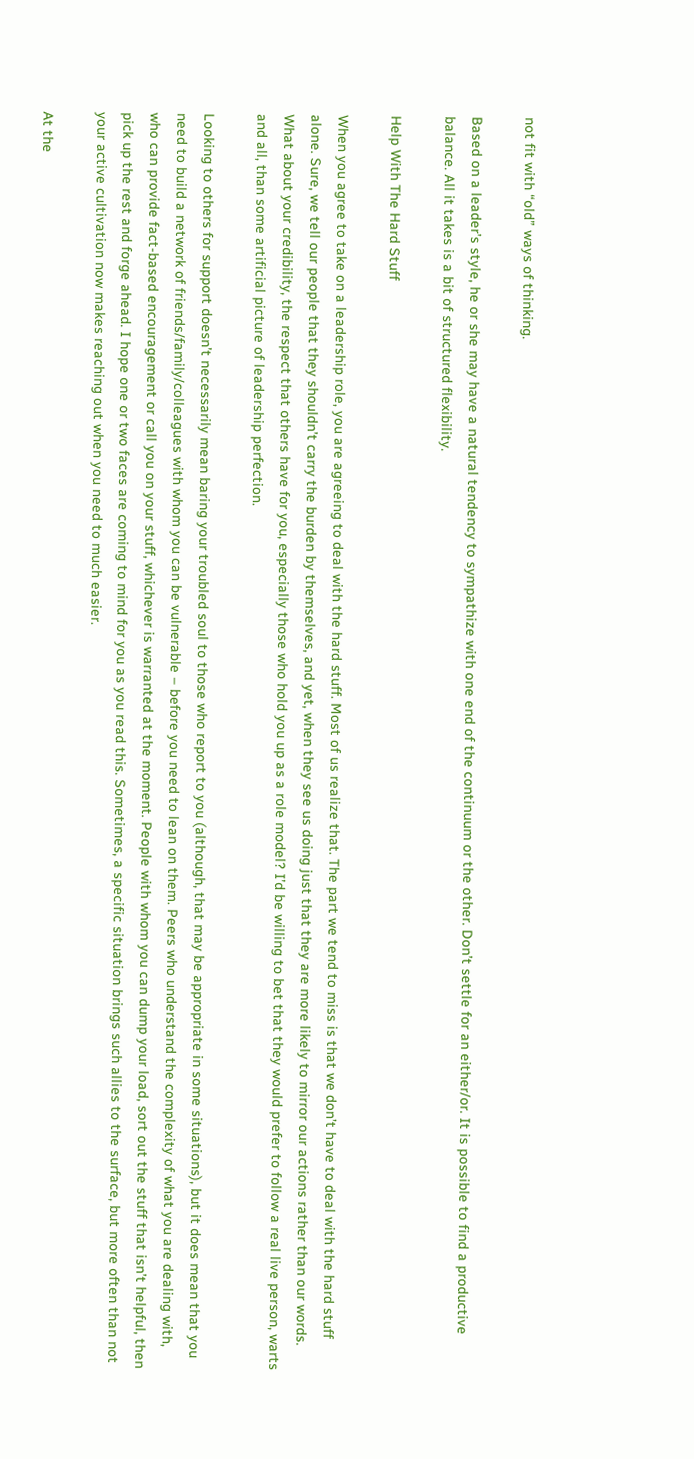not fit with “old” ways of thinking.

Based on a leader’s style, he or she may have a natural tendency to sympathize with one end of the continuum or the other. Don’t settle for an either/or. It is possible to find a productive balance. All it takes is a bit of structured flexibility.

Help With The Hard Stuff

When you agree to take on a leadership role, you are agreeing to deal with the hard stuff. Most of us realize that. The part we tend to miss is that we don’t have to deal with the hard stuff alone. Sure, we tell our people that they shouldn’t carry the burden by themselves, and yet, when they see us doing just that they are more likely to mirror our actions rather than our words. What about your credibility, the respect that others have for you, especially those who hold you up as a role model? I’d be willing to bet that they would prefer to follow a real live person, warts and all, than some artificial picture of leadership perfection.

Looking to others for support doesn’t necessarily mean baring your troubled soul to those who report to you (although, that may be appropriate in some situations), but it does mean that you need to build a network of friends/family/colleagues with whom you can be vulnerable – before you need to lean on them. Peers who understand the complexity of what you are dealing with, who can provide fact-based encouragement or call you on your stuff, whichever is warranted at the moment. People with whom you can dump your load, sort out the stuff that isn’t helpful, then pick up the rest and forge ahead. I hope one or two faces are coming to mind for you as you read this. Sometimes, a specific situation brings such allies to the surface, but more often than not your active cultivation now makes reaching out when you need to much easier.

At the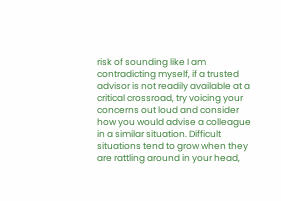risk of sounding like I am contradicting myself, if a trusted advisor is not readily available at a critical crossroad, try voicing your concerns out loud and consider how you would advise a colleague in a similar situation. Difficult situations tend to grow when they are rattling around in your head,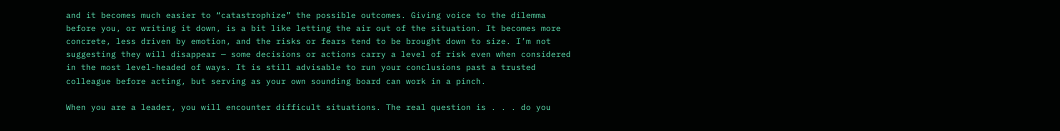and it becomes much easier to “catastrophize” the possible outcomes. Giving voice to the dilemma before you, or writing it down, is a bit like letting the air out of the situation. It becomes more concrete, less driven by emotion, and the risks or fears tend to be brought down to size. I’m not suggesting they will disappear — some decisions or actions carry a level of risk even when considered in the most level-headed of ways. It is still advisable to run your conclusions past a trusted colleague before acting, but serving as your own sounding board can work in a pinch.

When you are a leader, you will encounter difficult situations. The real question is . . . do you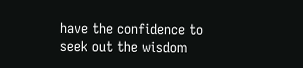have the confidence to seek out the wisdom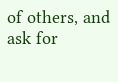of others, and ask for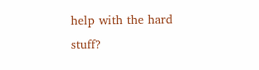help with the hard stuff?